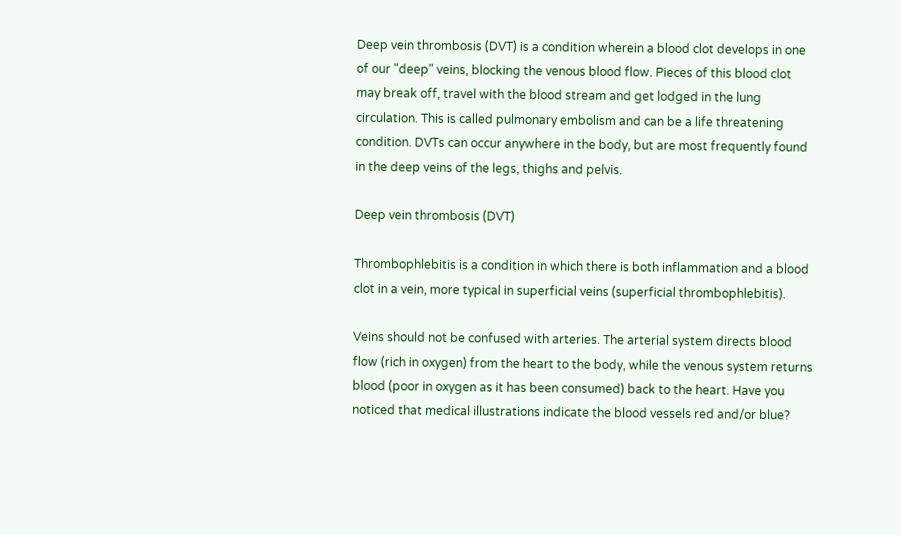Deep vein thrombosis (DVT) is a condition wherein a blood clot develops in one of our "deep" veins, blocking the venous blood flow. Pieces of this blood clot may break off, travel with the blood stream and get lodged in the lung circulation. This is called pulmonary embolism and can be a life threatening condition. DVTs can occur anywhere in the body, but are most frequently found in the deep veins of the legs, thighs and pelvis.

Deep vein thrombosis (DVT)

Thrombophlebitis is a condition in which there is both inflammation and a blood clot in a vein, more typical in superficial veins (superficial thrombophlebitis).

Veins should not be confused with arteries. The arterial system directs blood flow (rich in oxygen) from the heart to the body, while the venous system returns blood (poor in oxygen as it has been consumed) back to the heart. Have you noticed that medical illustrations indicate the blood vessels red and/or blue?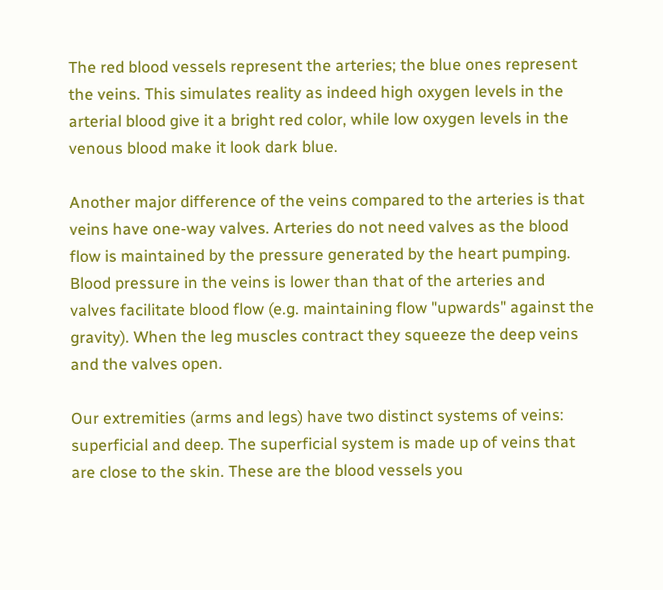The red blood vessels represent the arteries; the blue ones represent the veins. This simulates reality as indeed high oxygen levels in the arterial blood give it a bright red color, while low oxygen levels in the venous blood make it look dark blue.

Another major difference of the veins compared to the arteries is that veins have one-way valves. Arteries do not need valves as the blood flow is maintained by the pressure generated by the heart pumping. Blood pressure in the veins is lower than that of the arteries and valves facilitate blood flow (e.g. maintaining flow "upwards" against the gravity). When the leg muscles contract they squeeze the deep veins and the valves open.

Our extremities (arms and legs) have two distinct systems of veins: superficial and deep. The superficial system is made up of veins that are close to the skin. These are the blood vessels you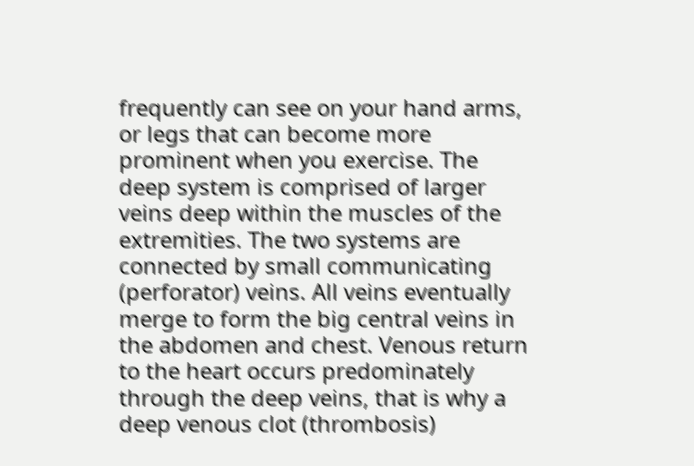frequently can see on your hand arms, or legs that can become more prominent when you exercise. The deep system is comprised of larger veins deep within the muscles of the extremities. The two systems are connected by small communicating (perforator) veins. All veins eventually merge to form the big central veins in the abdomen and chest. Venous return to the heart occurs predominately through the deep veins, that is why a deep venous clot (thrombosis)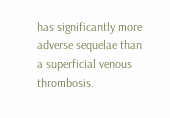has significantly more adverse sequelae than a superficial venous thrombosis.